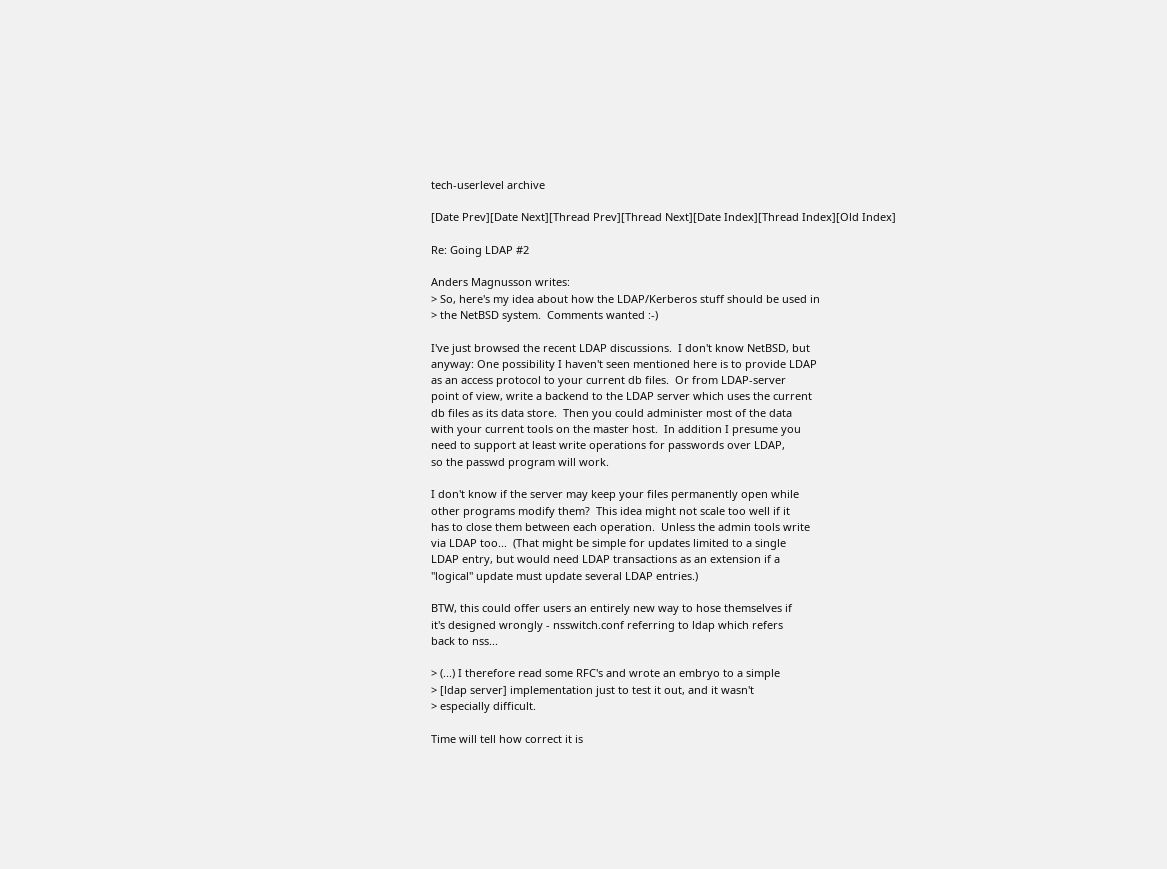tech-userlevel archive

[Date Prev][Date Next][Thread Prev][Thread Next][Date Index][Thread Index][Old Index]

Re: Going LDAP #2

Anders Magnusson writes:
> So, here's my idea about how the LDAP/Kerberos stuff should be used in
> the NetBSD system.  Comments wanted :-)

I've just browsed the recent LDAP discussions.  I don't know NetBSD, but
anyway: One possibility I haven't seen mentioned here is to provide LDAP
as an access protocol to your current db files.  Or from LDAP-server
point of view, write a backend to the LDAP server which uses the current
db files as its data store.  Then you could administer most of the data
with your current tools on the master host.  In addition I presume you
need to support at least write operations for passwords over LDAP,
so the passwd program will work.

I don't know if the server may keep your files permanently open while
other programs modify them?  This idea might not scale too well if it
has to close them between each operation.  Unless the admin tools write
via LDAP too...  (That might be simple for updates limited to a single
LDAP entry, but would need LDAP transactions as an extension if a
"logical" update must update several LDAP entries.)

BTW, this could offer users an entirely new way to hose themselves if
it's designed wrongly - nsswitch.conf referring to ldap which refers
back to nss...

> (...) I therefore read some RFC's and wrote an embryo to a simple
> [ldap server] implementation just to test it out, and it wasn't
> especially difficult.

Time will tell how correct it is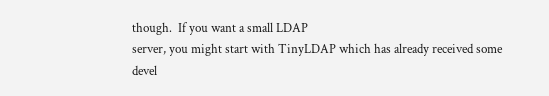though.  If you want a small LDAP
server, you might start with TinyLDAP which has already received some
devel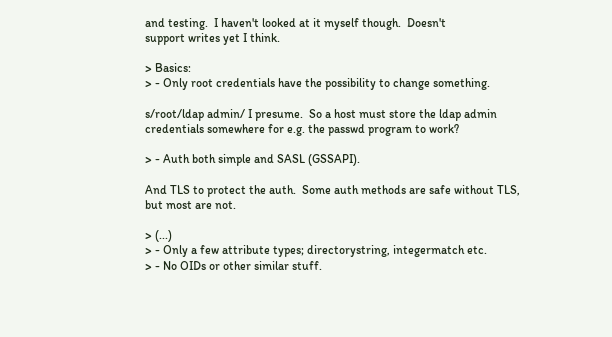and testing.  I haven't looked at it myself though.  Doesn't
support writes yet I think.

> Basics:
> - Only root credentials have the possibility to change something.

s/root/ldap admin/ I presume.  So a host must store the ldap admin
credentials somewhere for e.g. the passwd program to work?

> - Auth both simple and SASL (GSSAPI).

And TLS to protect the auth.  Some auth methods are safe without TLS,
but most are not.

> (...)
> - Only a few attribute types; directorystring, integermatch etc.
> - No OIDs or other similar stuff.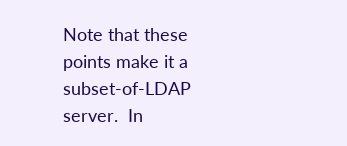Note that these points make it a subset-of-LDAP server.  In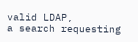valid LDAP,
a search requesting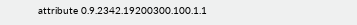attribute 0.9.2342.19200300.100.1.1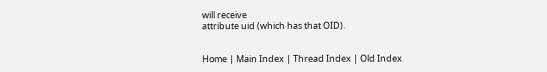will receive
attribute uid (which has that OID).


Home | Main Index | Thread Index | Old Index